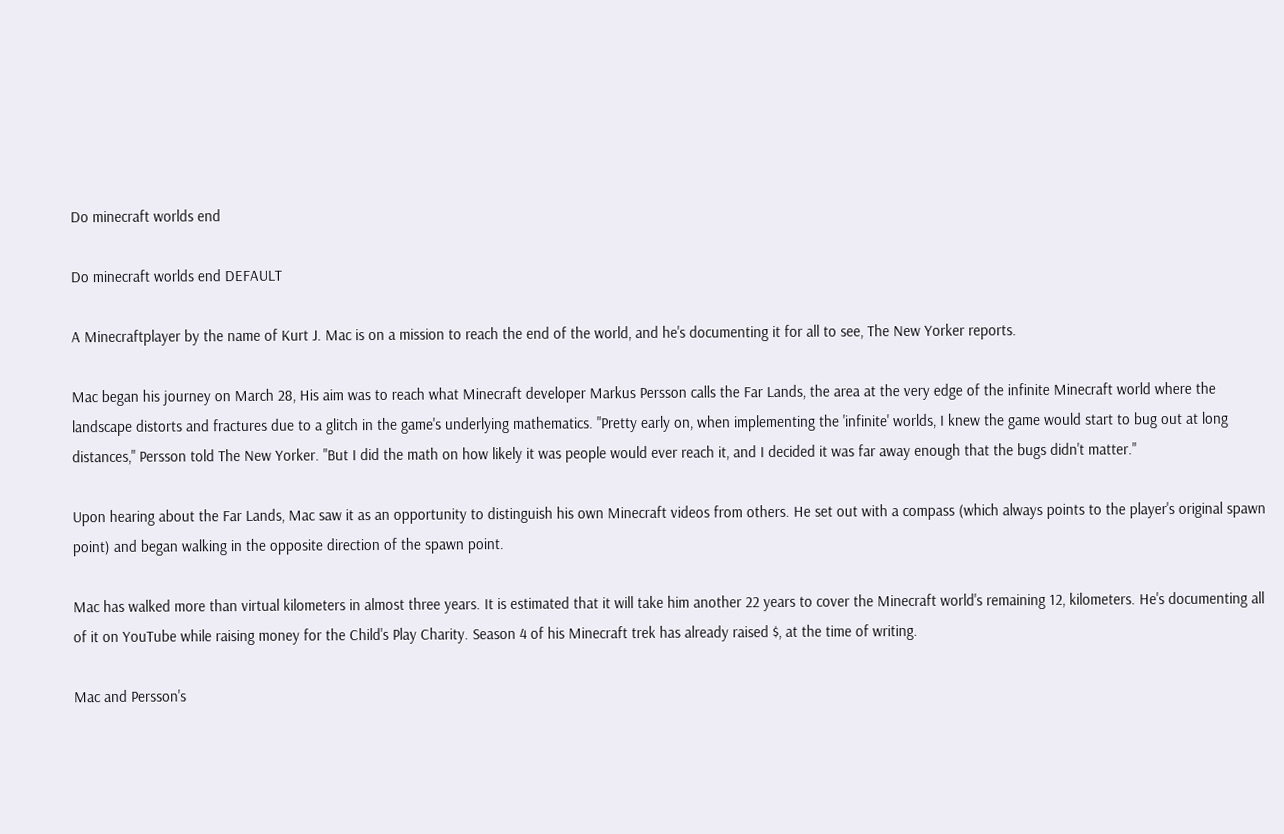Do minecraft worlds end

Do minecraft worlds end DEFAULT

A Minecraftplayer by the name of Kurt J. Mac is on a mission to reach the end of the world, and he's documenting it for all to see, The New Yorker reports.

Mac began his journey on March 28, His aim was to reach what Minecraft developer Markus Persson calls the Far Lands, the area at the very edge of the infinite Minecraft world where the landscape distorts and fractures due to a glitch in the game's underlying mathematics. "Pretty early on, when implementing the 'infinite' worlds, I knew the game would start to bug out at long distances," Persson told The New Yorker. "But I did the math on how likely it was people would ever reach it, and I decided it was far away enough that the bugs didn't matter."

Upon hearing about the Far Lands, Mac saw it as an opportunity to distinguish his own Minecraft videos from others. He set out with a compass (which always points to the player's original spawn point) and began walking in the opposite direction of the spawn point.

Mac has walked more than virtual kilometers in almost three years. It is estimated that it will take him another 22 years to cover the Minecraft world's remaining 12, kilometers. He's documenting all of it on YouTube while raising money for the Child's Play Charity. Season 4 of his Minecraft trek has already raised $, at the time of writing.

Mac and Persson's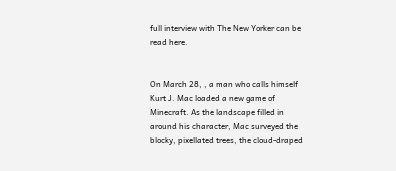full interview with The New Yorker can be read here.


On March 28, , a man who calls himself Kurt J. Mac loaded a new game of Minecraft. As the landscape filled in around his character, Mac surveyed the blocky, pixellated trees, the cloud-draped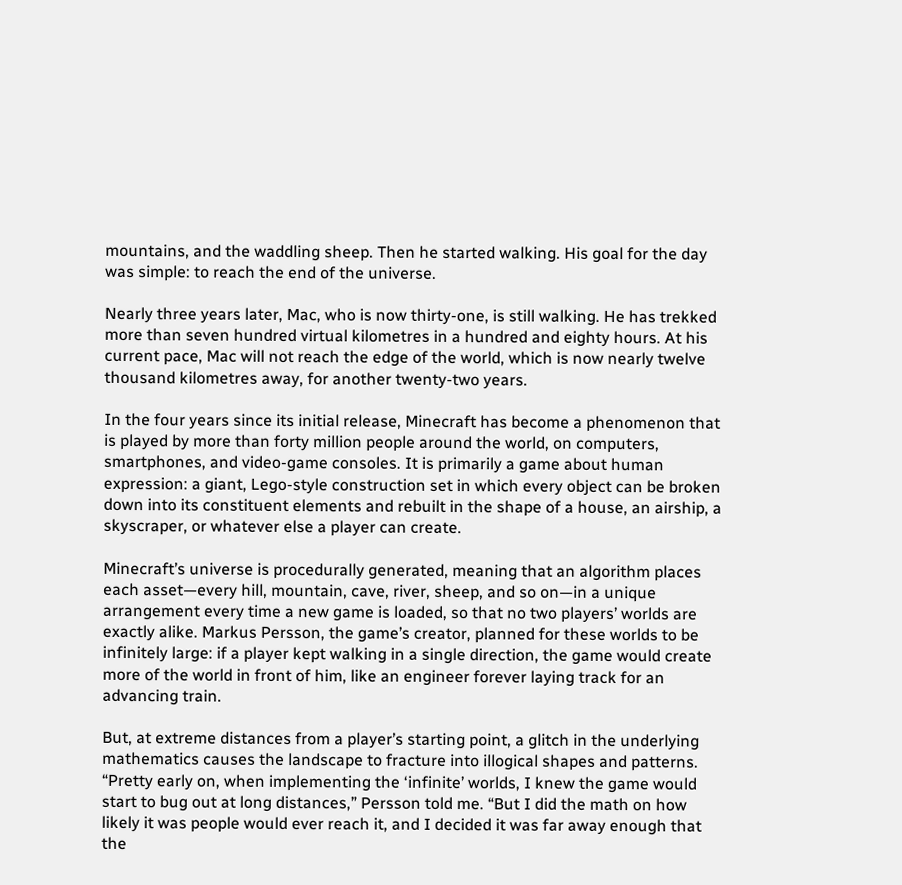mountains, and the waddling sheep. Then he started walking. His goal for the day was simple: to reach the end of the universe.

Nearly three years later, Mac, who is now thirty-one, is still walking. He has trekked more than seven hundred virtual kilometres in a hundred and eighty hours. At his current pace, Mac will not reach the edge of the world, which is now nearly twelve thousand kilometres away, for another twenty-two years.

In the four years since its initial release, Minecraft has become a phenomenon that is played by more than forty million people around the world, on computers, smartphones, and video-game consoles. It is primarily a game about human expression: a giant, Lego-style construction set in which every object can be broken down into its constituent elements and rebuilt in the shape of a house, an airship, a skyscraper, or whatever else a player can create.

Minecraft’s universe is procedurally generated, meaning that an algorithm places each asset—every hill, mountain, cave, river, sheep, and so on—in a unique arrangement every time a new game is loaded, so that no two players’ worlds are exactly alike. Markus Persson, the game’s creator, planned for these worlds to be infinitely large: if a player kept walking in a single direction, the game would create more of the world in front of him, like an engineer forever laying track for an advancing train.

But, at extreme distances from a player’s starting point, a glitch in the underlying mathematics causes the landscape to fracture into illogical shapes and patterns. “Pretty early on, when implementing the ‘infinite’ worlds, I knew the game would start to bug out at long distances,” Persson told me. “But I did the math on how likely it was people would ever reach it, and I decided it was far away enough that the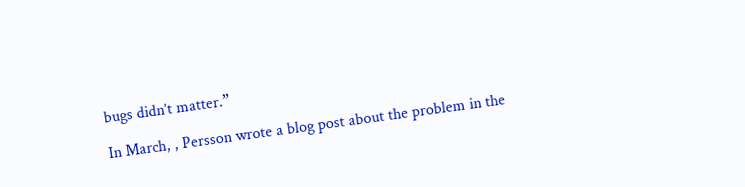bugs didn’t matter.”

In March, , Persson wrote a blog post about the problem in the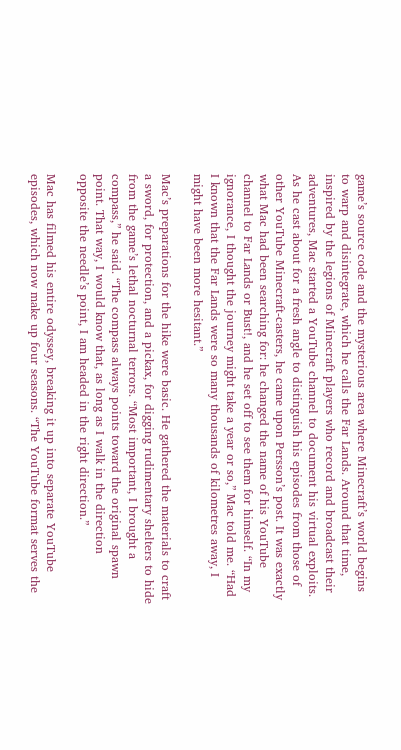game’s source code and the mysterious area where Minecraft’s world begins to warp and disintegrate, which he calls the Far Lands. Around that time, inspired by the legions of Minecraft players who record and broadcast their adventures, Mac started a YouTube channel to document his virtual exploits. As he cast about for a fresh angle to distinguish his episodes from those of other YouTube Minecraft-casters, he came upon Persson’s post. It was exactly what Mac had been searching for: he changed the name of his YouTube channel to Far Lands or Bust!, and he set off to see them for himself. “In my ignorance, I thought the journey might take a year or so,” Mac told me. “Had I known that the Far Lands were so many thousands of kilometres away, I might have been more hesitant.”

Mac’s preparations for the hike were basic. He gathered the materials to craft a sword, for protection, and a pickax, for digging rudimentary shelters to hide from the game’s lethal nocturnal terrors. “Most important, I brought a compass,” he said. “The compass always points toward the original spawn point. That way, I would know that, as long as I walk in the direction opposite the needle’s point, I am headed in the right direction.”

Mac has filmed his entire odyssey, breaking it up into separate YouTube episodes, which now make up four seasons. “The YouTube format serves the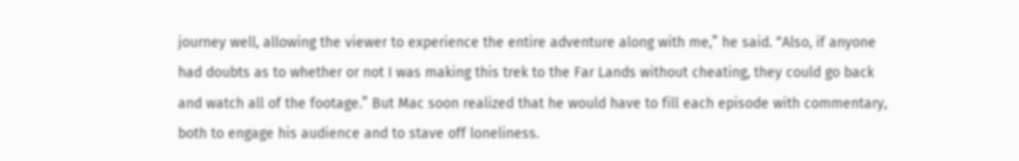journey well, allowing the viewer to experience the entire adventure along with me,” he said. “Also, if anyone had doubts as to whether or not I was making this trek to the Far Lands without cheating, they could go back and watch all of the footage.” But Mac soon realized that he would have to fill each episode with commentary, both to engage his audience and to stave off loneliness.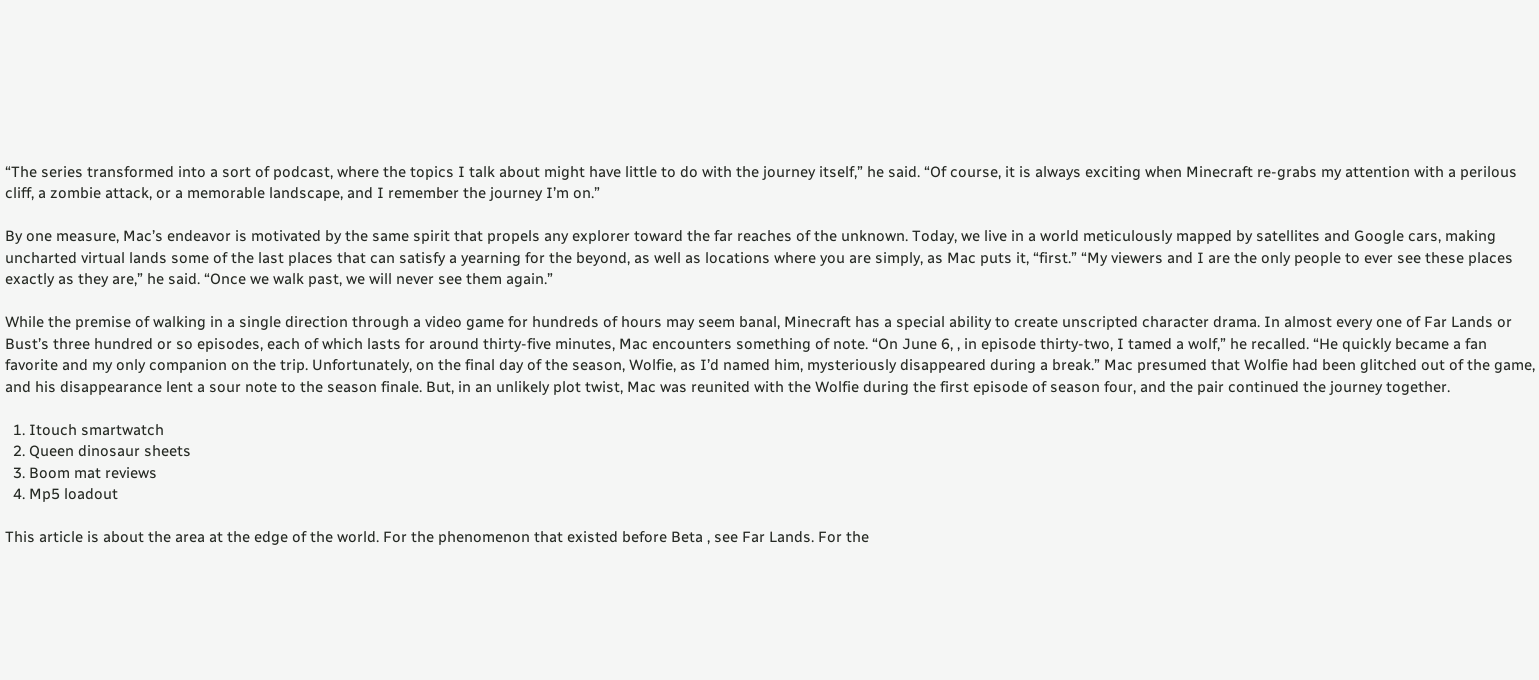“The series transformed into a sort of podcast, where the topics I talk about might have little to do with the journey itself,” he said. “Of course, it is always exciting when Minecraft re-grabs my attention with a perilous cliff, a zombie attack, or a memorable landscape, and I remember the journey I’m on.”

By one measure, Mac’s endeavor is motivated by the same spirit that propels any explorer toward the far reaches of the unknown. Today, we live in a world meticulously mapped by satellites and Google cars, making uncharted virtual lands some of the last places that can satisfy a yearning for the beyond, as well as locations where you are simply, as Mac puts it, “first.” “My viewers and I are the only people to ever see these places exactly as they are,” he said. “Once we walk past, we will never see them again.”

While the premise of walking in a single direction through a video game for hundreds of hours may seem banal, Minecraft has a special ability to create unscripted character drama. In almost every one of Far Lands or Bust’s three hundred or so episodes, each of which lasts for around thirty-five minutes, Mac encounters something of note. “On June 6, , in episode thirty-two, I tamed a wolf,” he recalled. “He quickly became a fan favorite and my only companion on the trip. Unfortunately, on the final day of the season, Wolfie, as I’d named him, mysteriously disappeared during a break.” Mac presumed that Wolfie had been glitched out of the game, and his disappearance lent a sour note to the season finale. But, in an unlikely plot twist, Mac was reunited with the Wolfie during the first episode of season four, and the pair continued the journey together.

  1. Itouch smartwatch
  2. Queen dinosaur sheets
  3. Boom mat reviews
  4. Mp5 loadout

This article is about the area at the edge of the world. For the phenomenon that existed before Beta , see Far Lands. For the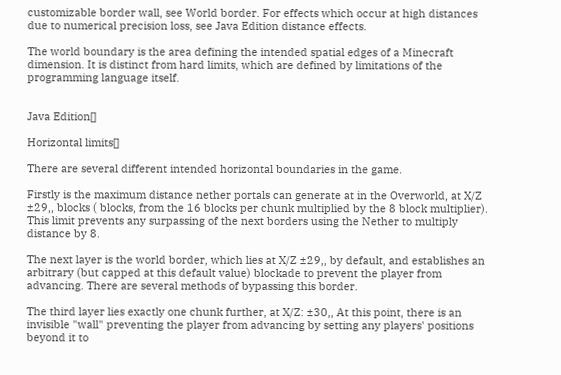customizable border wall, see World border. For effects which occur at high distances due to numerical precision loss, see Java Edition distance effects.

The world boundary is the area defining the intended spatial edges of a Minecraft dimension. It is distinct from hard limits, which are defined by limitations of the programming language itself.


Java Edition[]

Horizontal limits[]

There are several different intended horizontal boundaries in the game.

Firstly is the maximum distance nether portals can generate at in the Overworld, at X/Z ±29,, blocks ( blocks, from the 16 blocks per chunk multiplied by the 8 block multiplier). This limit prevents any surpassing of the next borders using the Nether to multiply distance by 8.

The next layer is the world border, which lies at X/Z ±29,, by default, and establishes an arbitrary (but capped at this default value) blockade to prevent the player from advancing. There are several methods of bypassing this border.

The third layer lies exactly one chunk further, at X/Z: ±30,, At this point, there is an invisible "wall" preventing the player from advancing by setting any players' positions beyond it to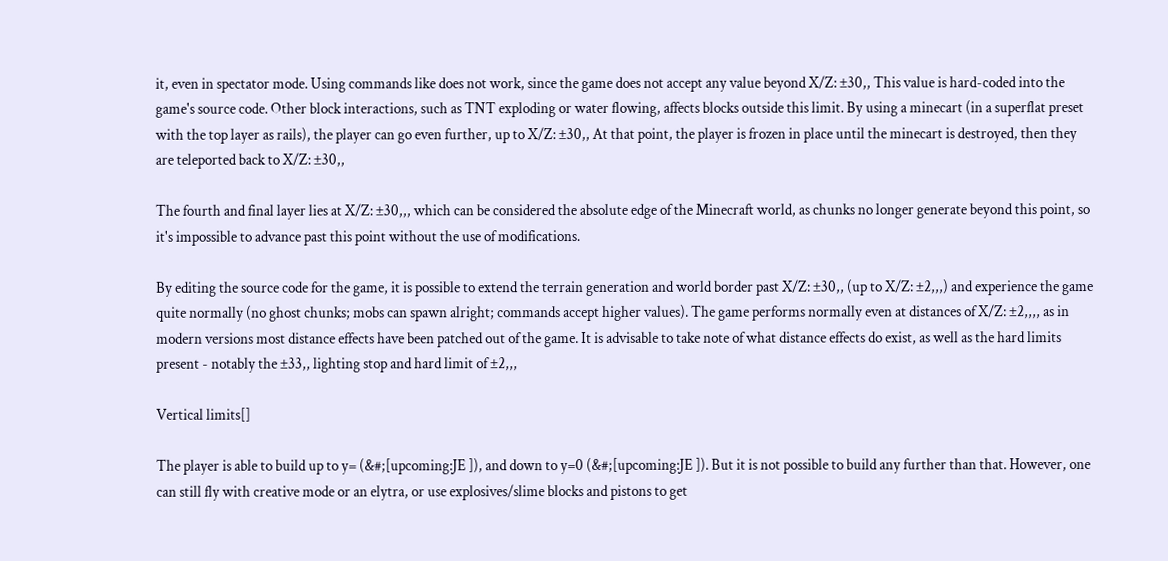it, even in spectator mode. Using commands like does not work, since the game does not accept any value beyond X/Z: ±30,, This value is hard-coded into the game's source code. Other block interactions, such as TNT exploding or water flowing, affects blocks outside this limit. By using a minecart (in a superflat preset with the top layer as rails), the player can go even further, up to X/Z: ±30,, At that point, the player is frozen in place until the minecart is destroyed, then they are teleported back to X/Z: ±30,,

The fourth and final layer lies at X/Z: ±30,,, which can be considered the absolute edge of the Minecraft world, as chunks no longer generate beyond this point, so it's impossible to advance past this point without the use of modifications.

By editing the source code for the game, it is possible to extend the terrain generation and world border past X/Z: ±30,, (up to X/Z: ±2,,,) and experience the game quite normally (no ghost chunks; mobs can spawn alright; commands accept higher values). The game performs normally even at distances of X/Z: ±2,,,, as in modern versions most distance effects have been patched out of the game. It is advisable to take note of what distance effects do exist, as well as the hard limits present - notably the ±33,, lighting stop and hard limit of ±2,,,

Vertical limits[]

The player is able to build up to y= (&#;[upcoming:JE ]), and down to y=0 (&#;[upcoming:JE ]). But it is not possible to build any further than that. However, one can still fly with creative mode or an elytra, or use explosives/slime blocks and pistons to get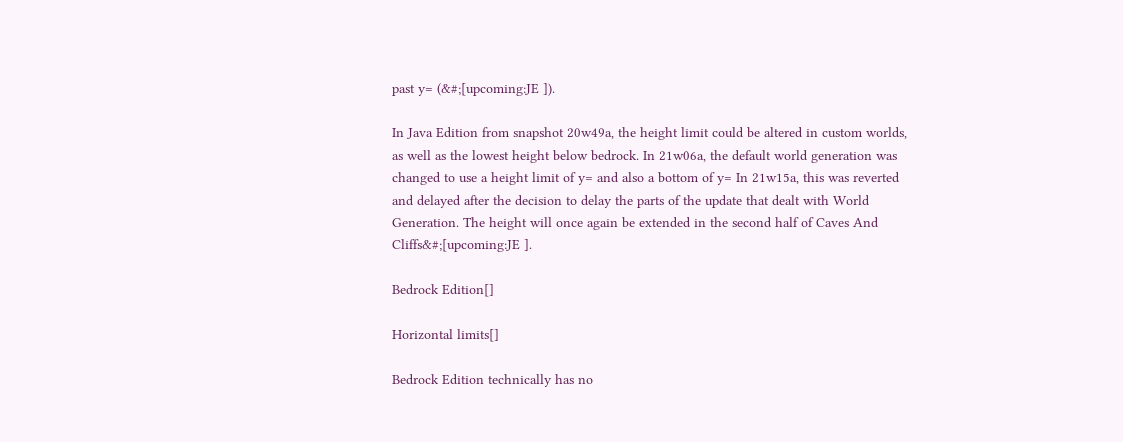past y= (&#;[upcoming:JE ]).

In Java Edition from snapshot 20w49a, the height limit could be altered in custom worlds, as well as the lowest height below bedrock. In 21w06a, the default world generation was changed to use a height limit of y= and also a bottom of y= In 21w15a, this was reverted and delayed after the decision to delay the parts of the update that dealt with World Generation. The height will once again be extended in the second half of Caves And Cliffs&#;[upcoming:JE ].

Bedrock Edition[]

Horizontal limits[]

Bedrock Edition technically has no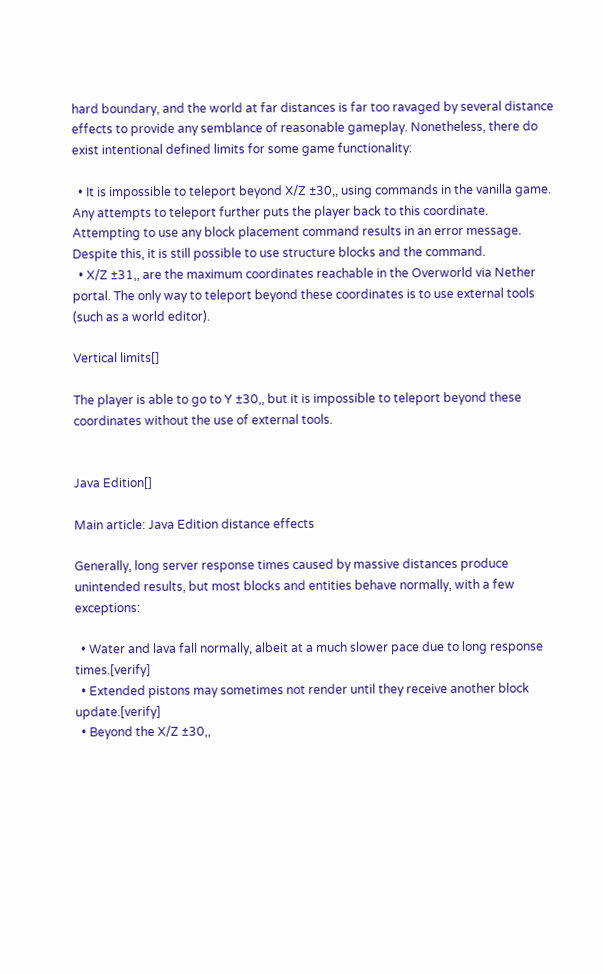hard boundary, and the world at far distances is far too ravaged by several distance effects to provide any semblance of reasonable gameplay. Nonetheless, there do exist intentional defined limits for some game functionality:

  • It is impossible to teleport beyond X/Z ±30,, using commands in the vanilla game. Any attempts to teleport further puts the player back to this coordinate. Attempting to use any block placement command results in an error message. Despite this, it is still possible to use structure blocks and the command.
  • X/Z ±31,, are the maximum coordinates reachable in the Overworld via Nether portal. The only way to teleport beyond these coordinates is to use external tools (such as a world editor).

Vertical limits[]

The player is able to go to Y ±30,, but it is impossible to teleport beyond these coordinates without the use of external tools.


Java Edition[]

Main article: Java Edition distance effects

Generally, long server response times caused by massive distances produce unintended results, but most blocks and entities behave normally, with a few exceptions:

  • Water and lava fall normally, albeit at a much slower pace due to long response times.[verify]
  • Extended pistons may sometimes not render until they receive another block update.[verify]
  • Beyond the X/Z ±30,,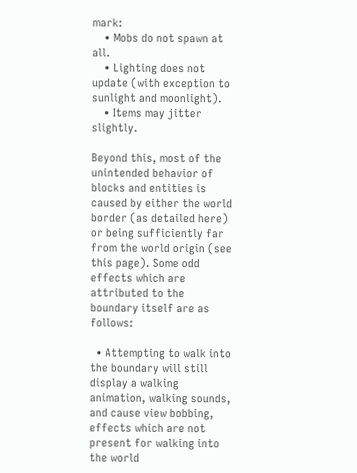mark:
    • Mobs do not spawn at all.
    • Lighting does not update (with exception to sunlight and moonlight).
    • Items may jitter slightly.

Beyond this, most of the unintended behavior of blocks and entities is caused by either the world border (as detailed here) or being sufficiently far from the world origin (see this page). Some odd effects which are attributed to the boundary itself are as follows:

  • Attempting to walk into the boundary will still display a walking animation, walking sounds, and cause view bobbing, effects which are not present for walking into the world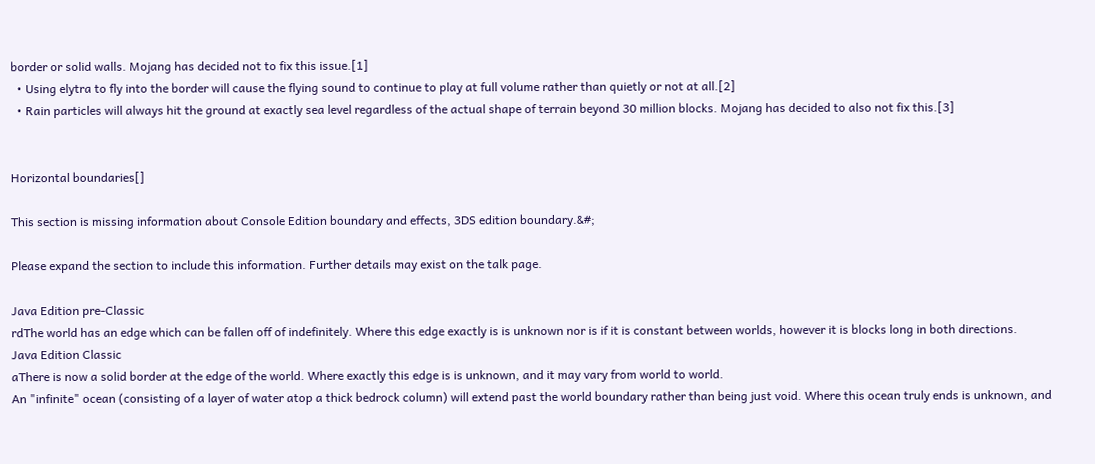border or solid walls. Mojang has decided not to fix this issue.[1]
  • Using elytra to fly into the border will cause the flying sound to continue to play at full volume rather than quietly or not at all.[2]
  • Rain particles will always hit the ground at exactly sea level regardless of the actual shape of terrain beyond 30 million blocks. Mojang has decided to also not fix this.[3]


Horizontal boundaries[]

This section is missing information about Console Edition boundary and effects, 3DS edition boundary.&#;

Please expand the section to include this information. Further details may exist on the talk page.

Java Edition pre-Classic
rdThe world has an edge which can be fallen off of indefinitely. Where this edge exactly is is unknown nor is if it is constant between worlds, however it is blocks long in both directions.
Java Edition Classic
aThere is now a solid border at the edge of the world. Where exactly this edge is is unknown, and it may vary from world to world.
An "infinite" ocean (consisting of a layer of water atop a thick bedrock column) will extend past the world boundary rather than being just void. Where this ocean truly ends is unknown, and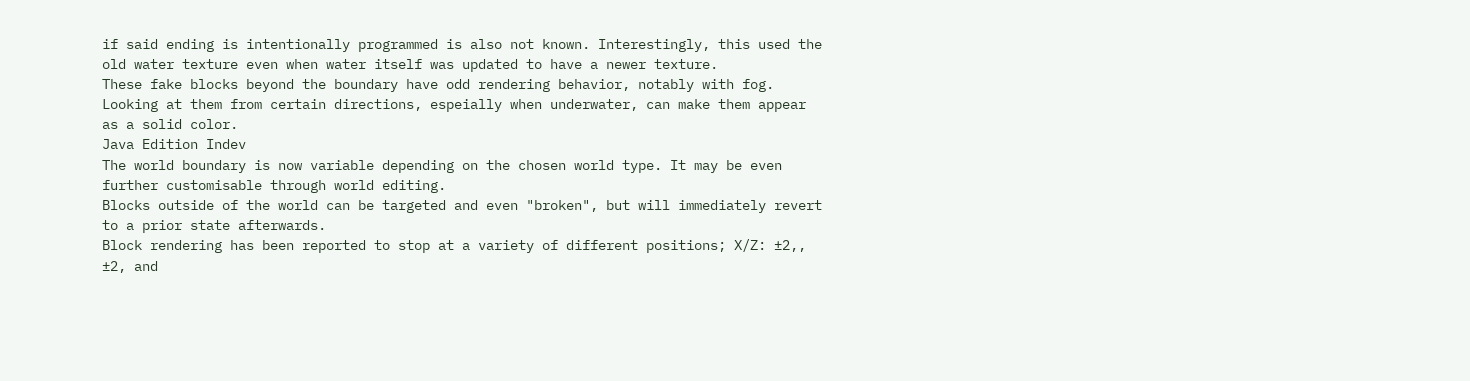if said ending is intentionally programmed is also not known. Interestingly, this used the old water texture even when water itself was updated to have a newer texture.
These fake blocks beyond the boundary have odd rendering behavior, notably with fog. Looking at them from certain directions, espeially when underwater, can make them appear as a solid color.
Java Edition Indev
The world boundary is now variable depending on the chosen world type. It may be even further customisable through world editing.
Blocks outside of the world can be targeted and even "broken", but will immediately revert to a prior state afterwards.
Block rendering has been reported to stop at a variety of different positions; X/Z: ±2,, ±2, and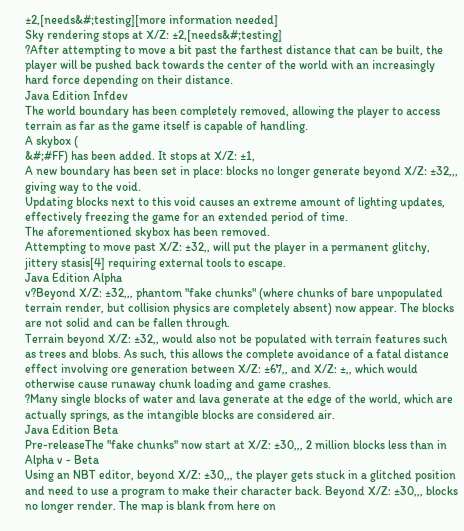±2,[needs&#;testing][more information needed]
Sky rendering stops at X/Z: ±2,[needs&#;testing]
?After attempting to move a bit past the farthest distance that can be built, the player will be pushed back towards the center of the world with an increasingly hard force depending on their distance.
Java Edition Infdev
The world boundary has been completely removed, allowing the player to access terrain as far as the game itself is capable of handling.
A skybox (
&#;#FF) has been added. It stops at X/Z: ±1,
A new boundary has been set in place: blocks no longer generate beyond X/Z: ±32,,, giving way to the void.
Updating blocks next to this void causes an extreme amount of lighting updates, effectively freezing the game for an extended period of time.
The aforementioned skybox has been removed.
Attempting to move past X/Z: ±32,, will put the player in a permanent glitchy, jittery stasis[4] requiring external tools to escape.
Java Edition Alpha
v?Beyond X/Z: ±32,,, phantom "fake chunks" (where chunks of bare unpopulated terrain render, but collision physics are completely absent) now appear. The blocks are not solid and can be fallen through.
Terrain beyond X/Z: ±32,, would also not be populated with terrain features such as trees and blobs. As such, this allows the complete avoidance of a fatal distance effect involving ore generation between X/Z: ±67,, and X/Z: ±,, which would otherwise cause runaway chunk loading and game crashes.
?Many single blocks of water and lava generate at the edge of the world, which are actually springs, as the intangible blocks are considered air.
Java Edition Beta
Pre-releaseThe "fake chunks" now start at X/Z: ±30,,, 2 million blocks less than in Alpha v - Beta
Using an NBT editor, beyond X/Z: ±30,,, the player gets stuck in a glitched position and need to use a program to make their character back. Beyond X/Z: ±30,,, blocks no longer render. The map is blank from here on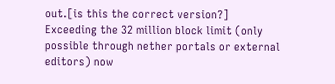out.[is this the correct version?]
Exceeding the 32 million block limit (only possible through nether portals or external editors) now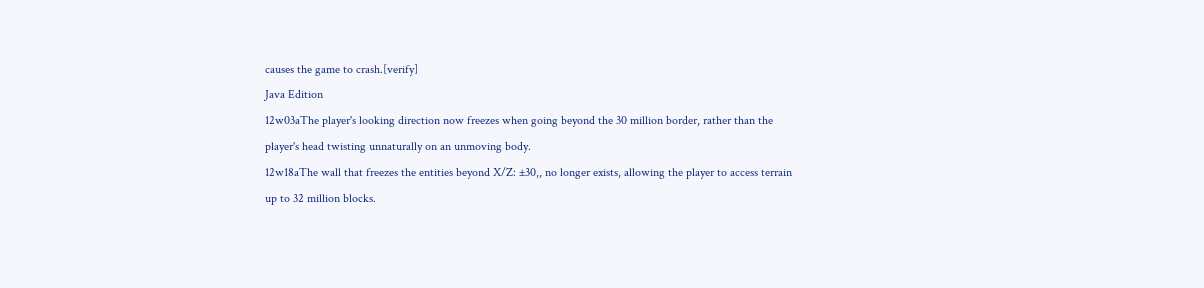causes the game to crash.[verify]
Java Edition
12w03aThe player's looking direction now freezes when going beyond the 30 million border, rather than the player's head twisting unnaturally on an unmoving body.
12w18aThe wall that freezes the entities beyond X/Z: ±30,, no longer exists, allowing the player to access terrain up to 32 million blocks.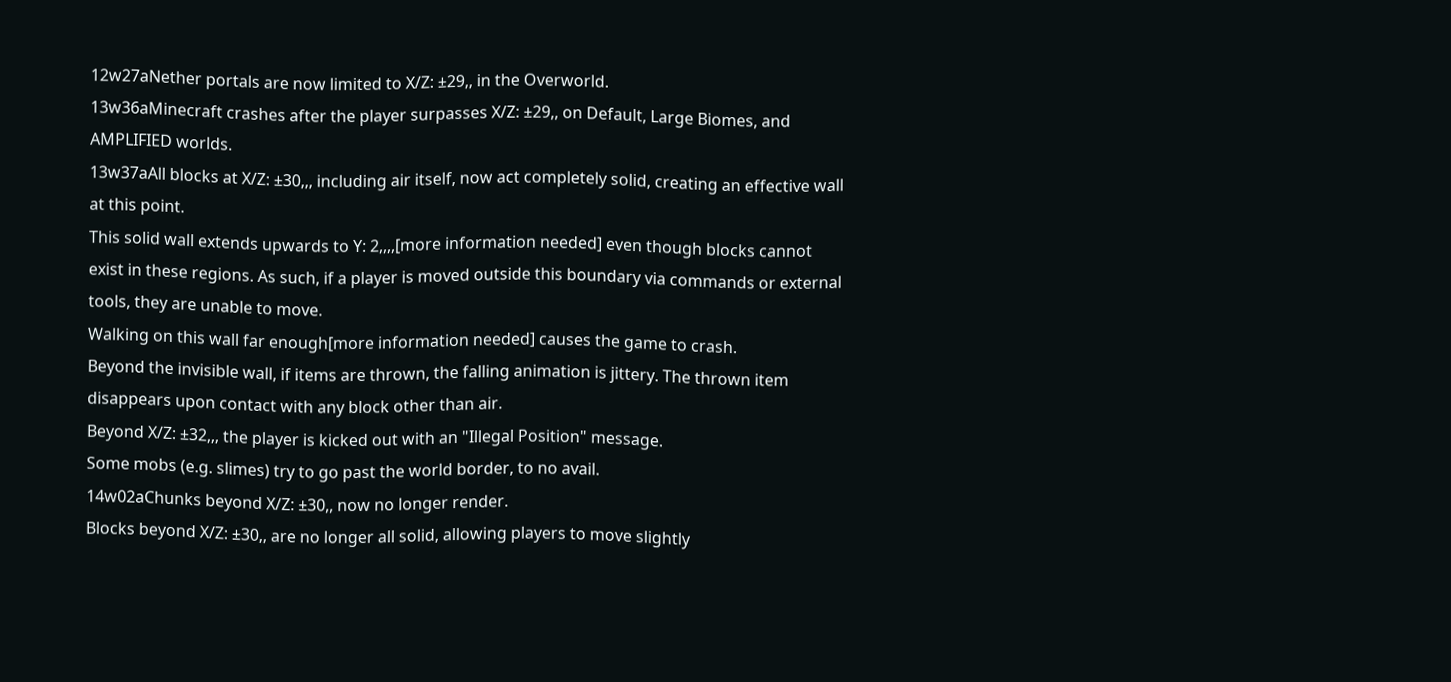12w27aNether portals are now limited to X/Z: ±29,, in the Overworld.
13w36aMinecraft crashes after the player surpasses X/Z: ±29,, on Default, Large Biomes, and AMPLIFIED worlds.
13w37aAll blocks at X/Z: ±30,,, including air itself, now act completely solid, creating an effective wall at this point.
This solid wall extends upwards to Y: 2,,,,[more information needed] even though blocks cannot exist in these regions. As such, if a player is moved outside this boundary via commands or external tools, they are unable to move.
Walking on this wall far enough[more information needed] causes the game to crash.
Beyond the invisible wall, if items are thrown, the falling animation is jittery. The thrown item disappears upon contact with any block other than air.
Beyond X/Z: ±32,,, the player is kicked out with an "Illegal Position" message.
Some mobs (e.g. slimes) try to go past the world border, to no avail.
14w02aChunks beyond X/Z: ±30,, now no longer render.
Blocks beyond X/Z: ±30,, are no longer all solid, allowing players to move slightly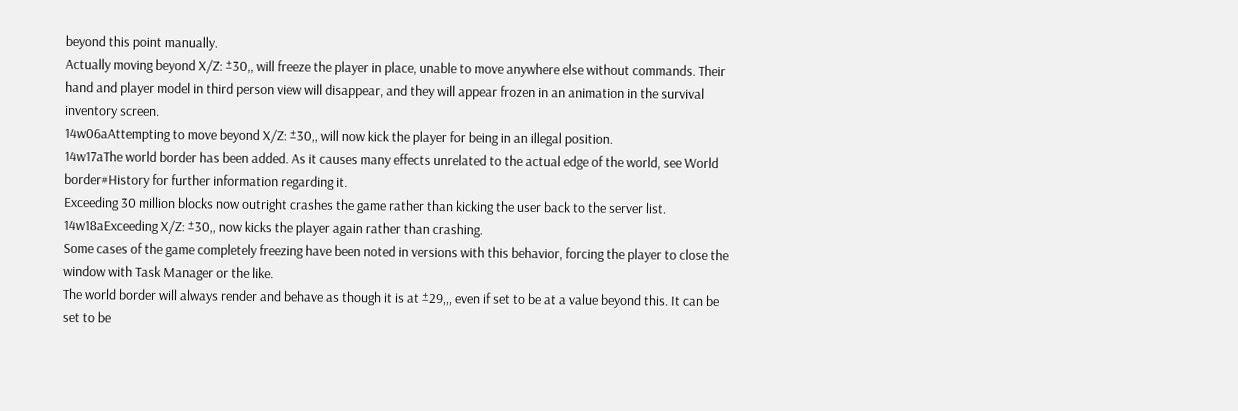beyond this point manually.
Actually moving beyond X/Z: ±30,, will freeze the player in place, unable to move anywhere else without commands. Their hand and player model in third person view will disappear, and they will appear frozen in an animation in the survival inventory screen.
14w06aAttempting to move beyond X/Z: ±30,, will now kick the player for being in an illegal position.
14w17aThe world border has been added. As it causes many effects unrelated to the actual edge of the world, see World border#History for further information regarding it.
Exceeding 30 million blocks now outright crashes the game rather than kicking the user back to the server list.
14w18aExceeding X/Z: ±30,, now kicks the player again rather than crashing.
Some cases of the game completely freezing have been noted in versions with this behavior, forcing the player to close the window with Task Manager or the like.
The world border will always render and behave as though it is at ±29,,, even if set to be at a value beyond this. It can be set to be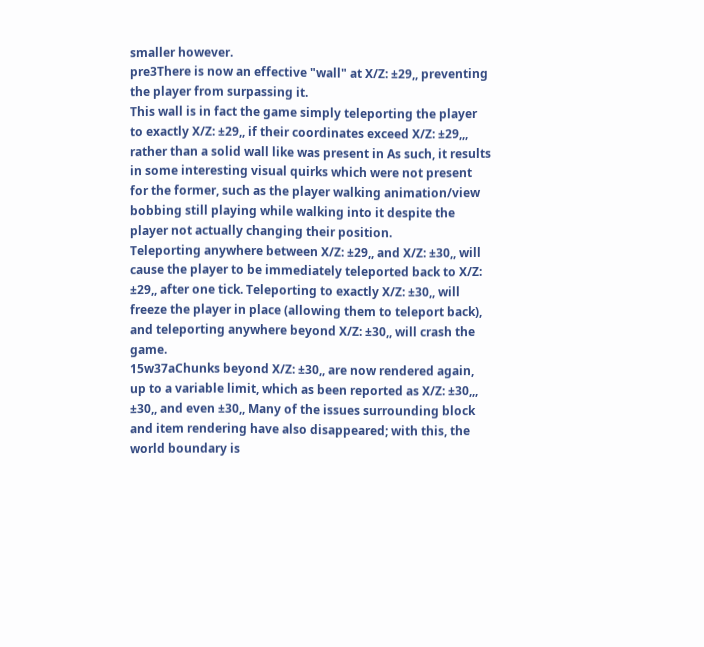smaller however.
pre3There is now an effective "wall" at X/Z: ±29,, preventing the player from surpassing it.
This wall is in fact the game simply teleporting the player to exactly X/Z: ±29,, if their coordinates exceed X/Z: ±29,,, rather than a solid wall like was present in As such, it results in some interesting visual quirks which were not present for the former, such as the player walking animation/view bobbing still playing while walking into it despite the player not actually changing their position.
Teleporting anywhere between X/Z: ±29,, and X/Z: ±30,, will cause the player to be immediately teleported back to X/Z: ±29,, after one tick. Teleporting to exactly X/Z: ±30,, will freeze the player in place (allowing them to teleport back), and teleporting anywhere beyond X/Z: ±30,, will crash the game.
15w37aChunks beyond X/Z: ±30,, are now rendered again, up to a variable limit, which as been reported as X/Z: ±30,,, ±30,, and even ±30,, Many of the issues surrounding block and item rendering have also disappeared; with this, the world boundary is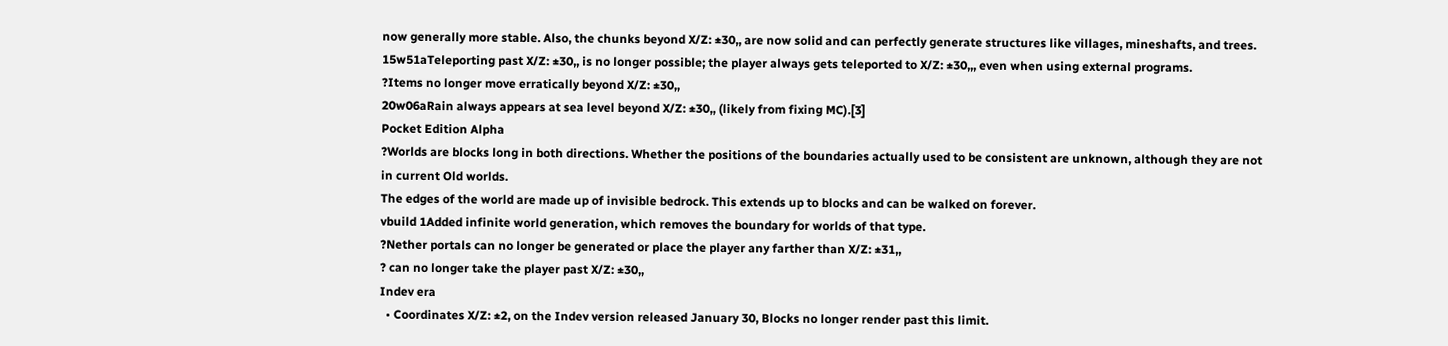now generally more stable. Also, the chunks beyond X/Z: ±30,, are now solid and can perfectly generate structures like villages, mineshafts, and trees.
15w51aTeleporting past X/Z: ±30,, is no longer possible; the player always gets teleported to X/Z: ±30,,, even when using external programs.
?Items no longer move erratically beyond X/Z: ±30,,
20w06aRain always appears at sea level beyond X/Z: ±30,, (likely from fixing MC).[3]
Pocket Edition Alpha
?Worlds are blocks long in both directions. Whether the positions of the boundaries actually used to be consistent are unknown, although they are not in current Old worlds.
The edges of the world are made up of invisible bedrock. This extends up to blocks and can be walked on forever.
vbuild 1Added infinite world generation, which removes the boundary for worlds of that type.
?Nether portals can no longer be generated or place the player any farther than X/Z: ±31,,
? can no longer take the player past X/Z: ±30,,
Indev era
  • Coordinates X/Z: ±2, on the Indev version released January 30, Blocks no longer render past this limit.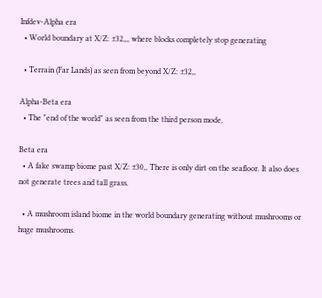Infdev-Alpha era
  • World boundary at X/Z: ±32,,, where blocks completely stop generating

  • Terrain (Far Lands) as seen from beyond X/Z: ±32,,

Alpha-Beta era
  • The "end of the world" as seen from the third person mode.

Beta era
  • A fake swamp biome past X/Z: ±30,, There is only dirt on the seafloor. It also does not generate trees and tall grass.

  • A mushroom island biome in the world boundary generating without mushrooms or huge mushrooms.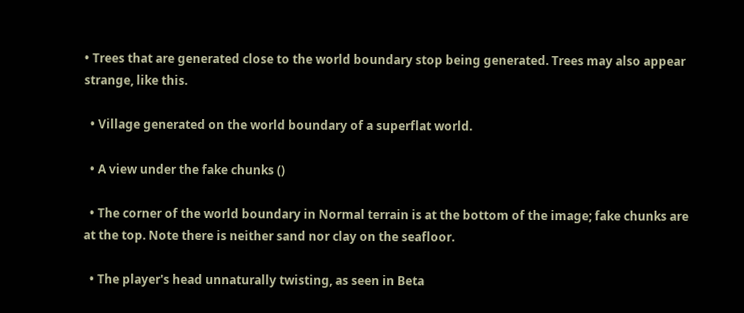• Trees that are generated close to the world boundary stop being generated. Trees may also appear strange, like this.

  • Village generated on the world boundary of a superflat world.

  • A view under the fake chunks ()

  • The corner of the world boundary in Normal terrain is at the bottom of the image; fake chunks are at the top. Note there is neither sand nor clay on the seafloor.

  • The player's head unnaturally twisting, as seen in Beta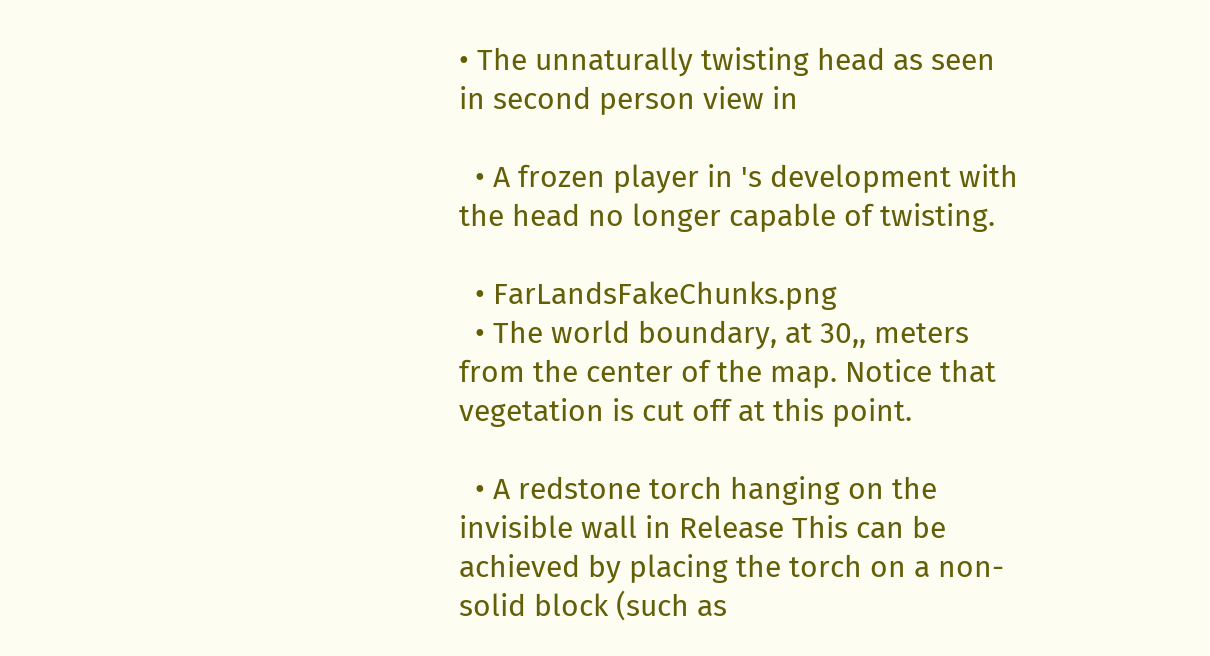• The unnaturally twisting head as seen in second person view in

  • A frozen player in 's development with the head no longer capable of twisting.

  • FarLandsFakeChunks.png
  • The world boundary, at 30,, meters from the center of the map. Notice that vegetation is cut off at this point.

  • A redstone torch hanging on the invisible wall in Release This can be achieved by placing the torch on a non-solid block (such as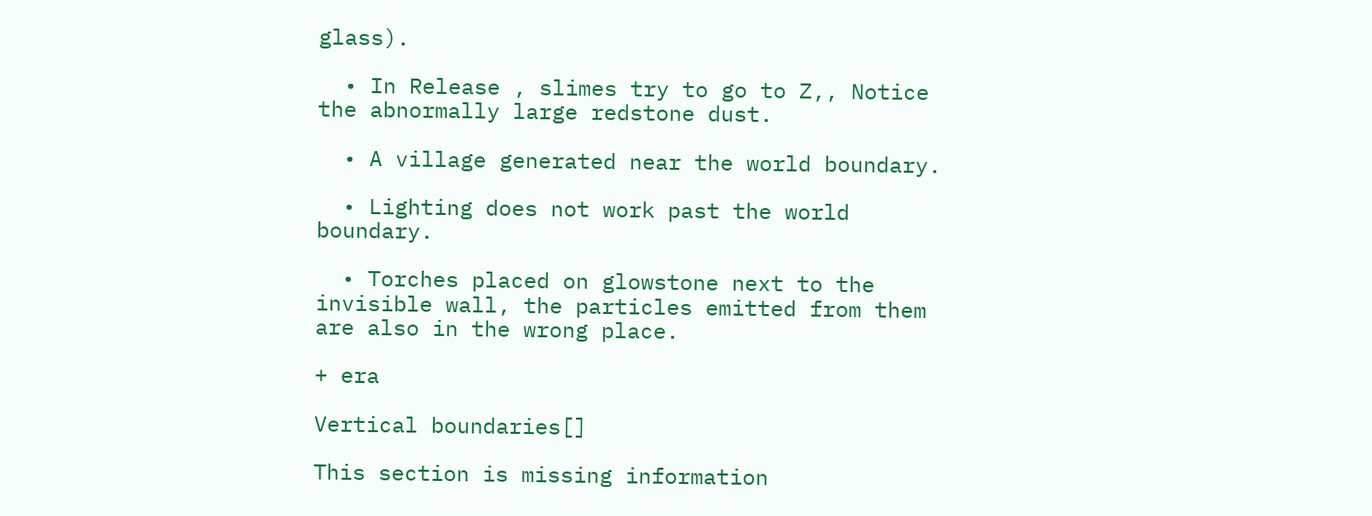glass).

  • In Release , slimes try to go to Z,, Notice the abnormally large redstone dust.

  • A village generated near the world boundary.

  • Lighting does not work past the world boundary.

  • Torches placed on glowstone next to the invisible wall, the particles emitted from them are also in the wrong place.

+ era

Vertical boundaries[]

This section is missing information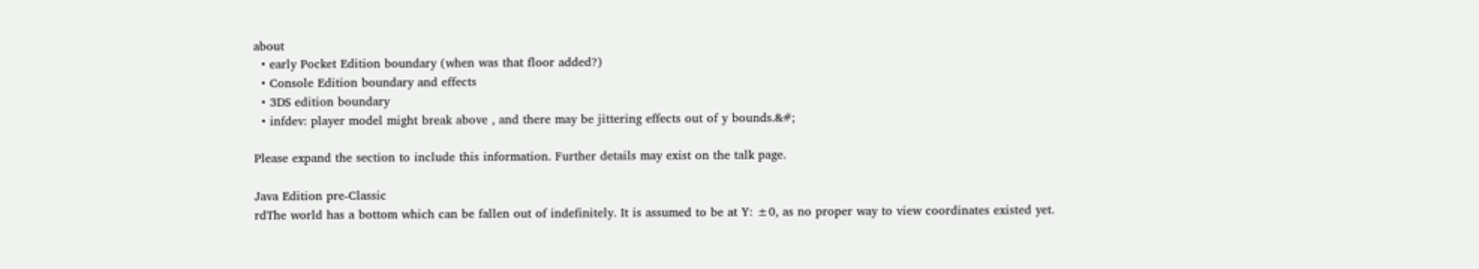about
  • early Pocket Edition boundary (when was that floor added?)
  • Console Edition boundary and effects
  • 3DS edition boundary
  • infdev: player model might break above , and there may be jittering effects out of y bounds.&#;

Please expand the section to include this information. Further details may exist on the talk page.

Java Edition pre-Classic
rdThe world has a bottom which can be fallen out of indefinitely. It is assumed to be at Y: ±0, as no proper way to view coordinates existed yet.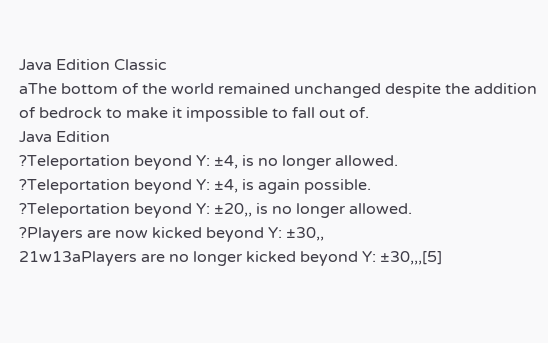Java Edition Classic
aThe bottom of the world remained unchanged despite the addition of bedrock to make it impossible to fall out of.
Java Edition
?Teleportation beyond Y: ±4, is no longer allowed.
?Teleportation beyond Y: ±4, is again possible.
?Teleportation beyond Y: ±20,, is no longer allowed.
?Players are now kicked beyond Y: ±30,,
21w13aPlayers are no longer kicked beyond Y: ±30,,,[5]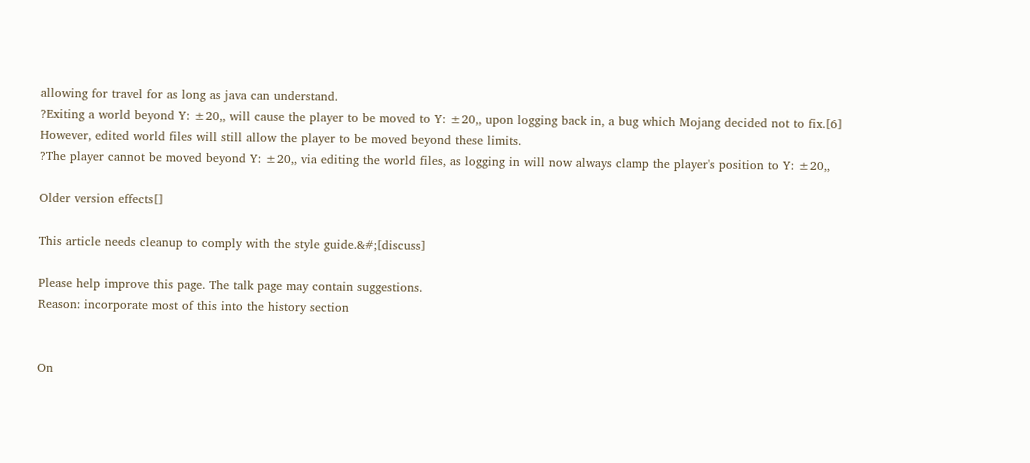allowing for travel for as long as java can understand.
?Exiting a world beyond Y: ±20,, will cause the player to be moved to Y: ±20,, upon logging back in, a bug which Mojang decided not to fix.[6] However, edited world files will still allow the player to be moved beyond these limits.
?The player cannot be moved beyond Y: ±20,, via editing the world files, as logging in will now always clamp the player's position to Y: ±20,,

Older version effects[]

This article needs cleanup to comply with the style guide.&#;[discuss]

Please help improve this page. The talk page may contain suggestions.
Reason: incorporate most of this into the history section


On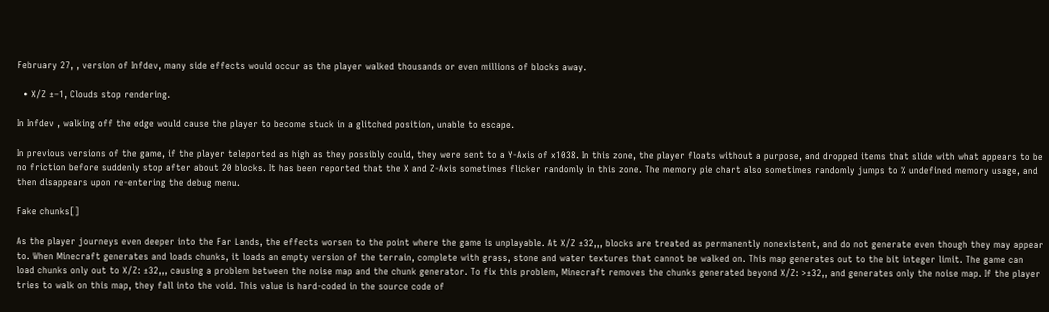February 27, , version of Infdev, many side effects would occur as the player walked thousands or even millions of blocks away.

  • X/Z ±–1, Clouds stop rendering.

In Infdev , walking off the edge would cause the player to become stuck in a glitched position, unable to escape.

In previous versions of the game, if the player teleported as high as they possibly could, they were sent to a Y-Axis of x1038. In this zone, the player floats without a purpose, and dropped items that slide with what appears to be no friction before suddenly stop after about 20 blocks. It has been reported that the X and Z-Axis sometimes flicker randomly in this zone. The memory pie chart also sometimes randomly jumps to % undefined memory usage, and then disappears upon re-entering the debug menu.

Fake chunks[]

As the player journeys even deeper into the Far Lands, the effects worsen to the point where the game is unplayable. At X/Z ±32,,, blocks are treated as permanently nonexistent, and do not generate even though they may appear to. When Minecraft generates and loads chunks, it loads an empty version of the terrain, complete with grass, stone and water textures that cannot be walked on. This map generates out to the bit integer limit. The game can load chunks only out to X/Z: ±32,,, causing a problem between the noise map and the chunk generator. To fix this problem, Minecraft removes the chunks generated beyond X/Z: >±32,, and generates only the noise map. If the player tries to walk on this map, they fall into the void. This value is hard-coded in the source code of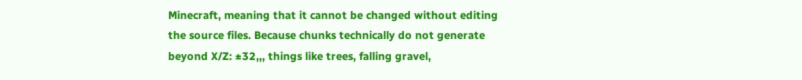Minecraft, meaning that it cannot be changed without editing the source files. Because chunks technically do not generate beyond X/Z: ±32,,, things like trees, falling gravel,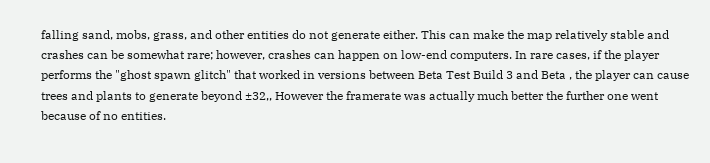falling sand, mobs, grass, and other entities do not generate either. This can make the map relatively stable and crashes can be somewhat rare; however, crashes can happen on low-end computers. In rare cases, if the player performs the "ghost spawn glitch" that worked in versions between Beta Test Build 3 and Beta , the player can cause trees and plants to generate beyond ±32,, However the framerate was actually much better the further one went because of no entities.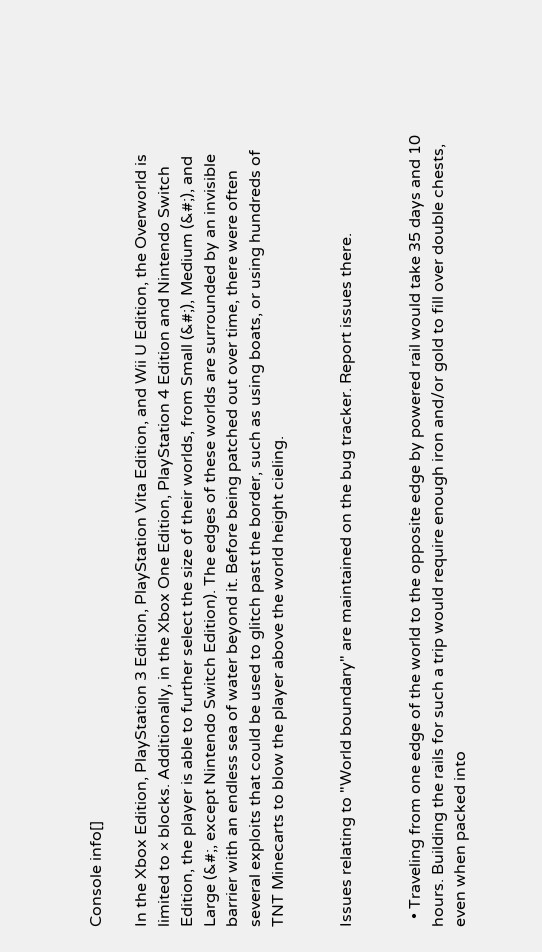Console info[]

In the Xbox Edition, PlayStation 3 Edition, PlayStation Vita Edition, and Wii U Edition, the Overworld is limited to × blocks. Additionally, in the Xbox One Edition, PlayStation 4 Edition and Nintendo Switch Edition, the player is able to further select the size of their worlds, from Small (&#;), Medium (&#;), and Large (&#;, except Nintendo Switch Edition). The edges of these worlds are surrounded by an invisible barrier with an endless sea of water beyond it. Before being patched out over time, there were often several exploits that could be used to glitch past the border, such as using boats, or using hundreds of TNT Minecarts to blow the player above the world height cieling.


Issues relating to "World boundary" are maintained on the bug tracker. Report issues there.


  • Traveling from one edge of the world to the opposite edge by powered rail would take 35 days and 10 hours. Building the rails for such a trip would require enough iron and/or gold to fill over double chests, even when packed into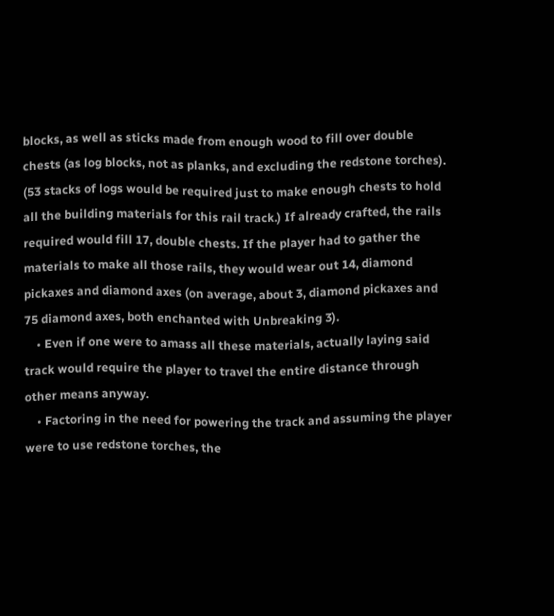blocks, as well as sticks made from enough wood to fill over double chests (as log blocks, not as planks, and excluding the redstone torches). (53 stacks of logs would be required just to make enough chests to hold all the building materials for this rail track.) If already crafted, the rails required would fill 17, double chests. If the player had to gather the materials to make all those rails, they would wear out 14, diamond pickaxes and diamond axes (on average, about 3, diamond pickaxes and 75 diamond axes, both enchanted with Unbreaking 3).
    • Even if one were to amass all these materials, actually laying said track would require the player to travel the entire distance through other means anyway.
    • Factoring in the need for powering the track and assuming the player were to use redstone torches, the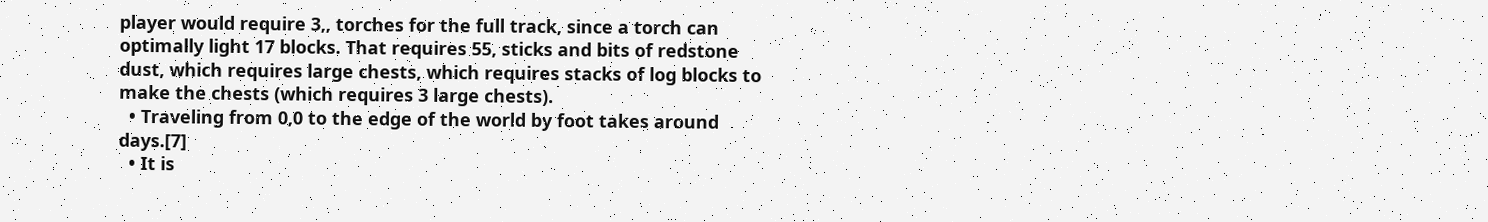player would require 3,, torches for the full track, since a torch can optimally light 17 blocks. That requires 55, sticks and bits of redstone dust, which requires large chests, which requires stacks of log blocks to make the chests (which requires 3 large chests).
  • Traveling from 0,0 to the edge of the world by foot takes around days.[7]
  • It is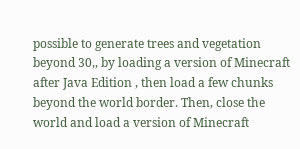possible to generate trees and vegetation beyond 30,, by loading a version of Minecraft after Java Edition , then load a few chunks beyond the world border. Then, close the world and load a version of Minecraft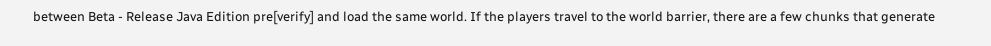between Beta - Release Java Edition pre[verify] and load the same world. If the players travel to the world barrier, there are a few chunks that generate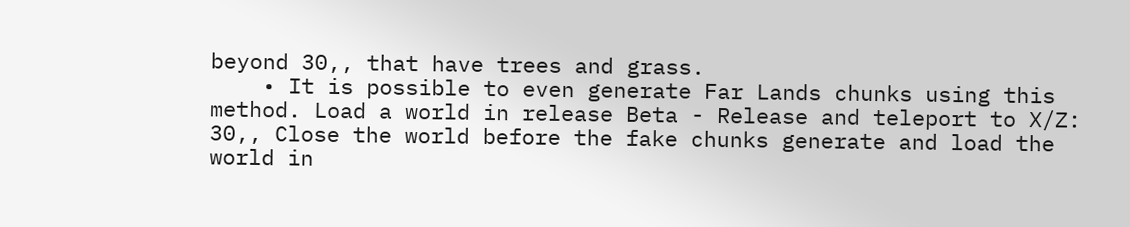beyond 30,, that have trees and grass.
    • It is possible to even generate Far Lands chunks using this method. Load a world in release Beta - Release and teleport to X/Z: 30,, Close the world before the fake chunks generate and load the world in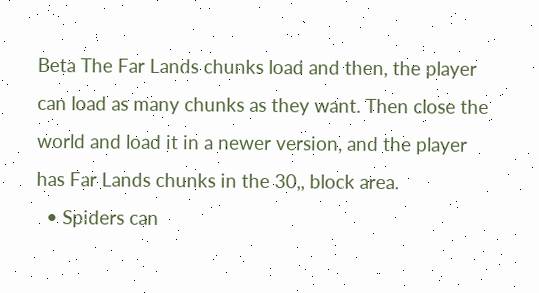Beta The Far Lands chunks load and then, the player can load as many chunks as they want. Then close the world and load it in a newer version, and the player has Far Lands chunks in the 30,, block area.
  • Spiders can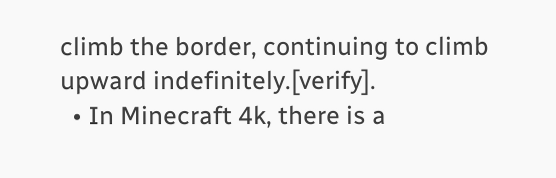climb the border, continuing to climb upward indefinitely.[verify].
  • In Minecraft 4k, there is a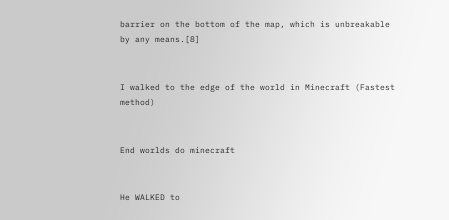barrier on the bottom of the map, which is unbreakable by any means.[8]


I walked to the edge of the world in Minecraft (Fastest method)


End worlds do minecraft


He WALKED to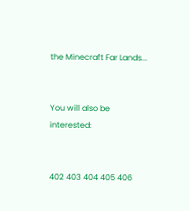the Minecraft Far Lands...


You will also be interested:


402 403 404 405 406